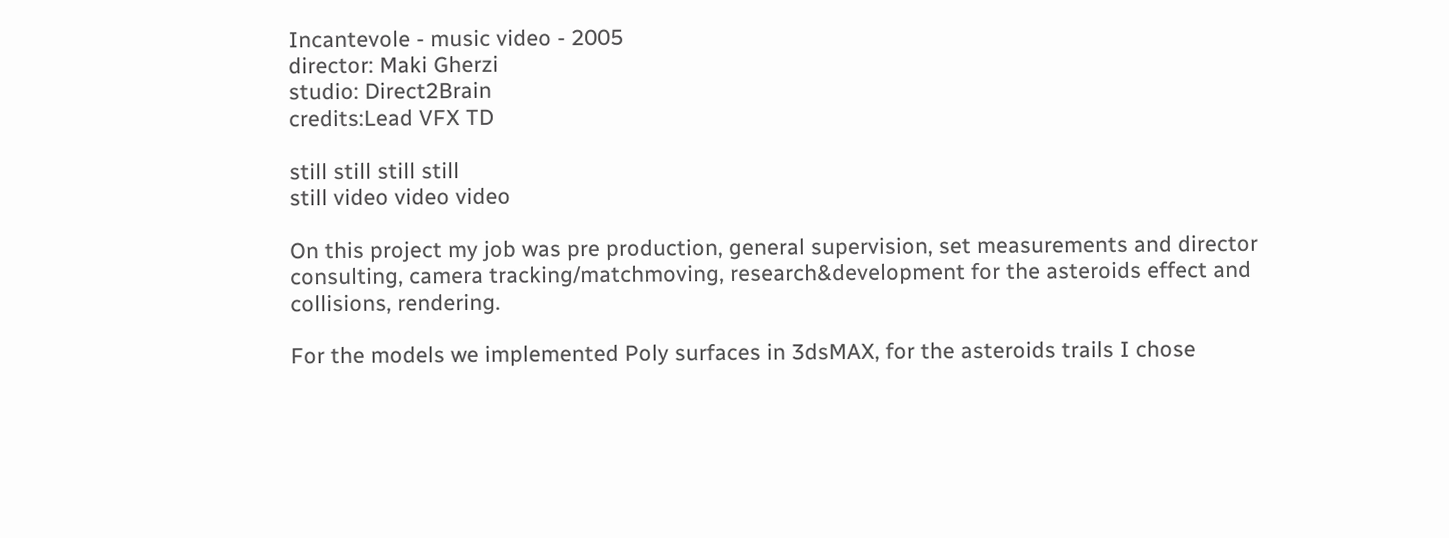Incantevole - music video - 2005
director: Maki Gherzi
studio: Direct2Brain
credits:Lead VFX TD

still still still still
still video video video

On this project my job was pre production, general supervision, set measurements and director consulting, camera tracking/matchmoving, research&development for the asteroids effect and collisions, rendering.

For the models we implemented Poly surfaces in 3dsMAX, for the asteroids trails I chose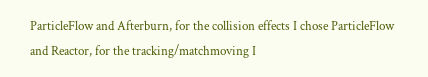ParticleFlow and Afterburn, for the collision effects I chose ParticleFlow and Reactor, for the tracking/matchmoving I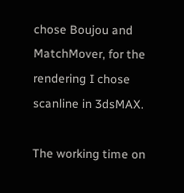chose Boujou and MatchMover, for the rendering I chose scanline in 3dsMAX.

The working time on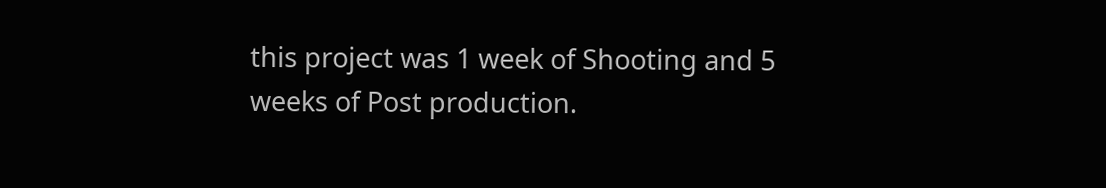this project was 1 week of Shooting and 5 weeks of Post production.